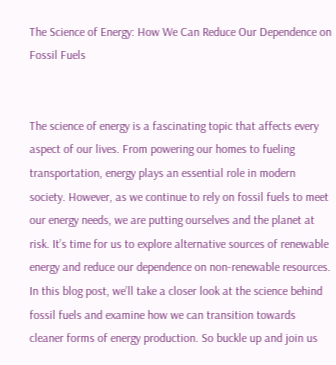The Science of Energy: How We Can Reduce Our Dependence on Fossil Fuels


The science of energy is a fascinating topic that affects every aspect of our lives. From powering our homes to fueling transportation, energy plays an essential role in modern society. However, as we continue to rely on fossil fuels to meet our energy needs, we are putting ourselves and the planet at risk. It’s time for us to explore alternative sources of renewable energy and reduce our dependence on non-renewable resources. In this blog post, we’ll take a closer look at the science behind fossil fuels and examine how we can transition towards cleaner forms of energy production. So buckle up and join us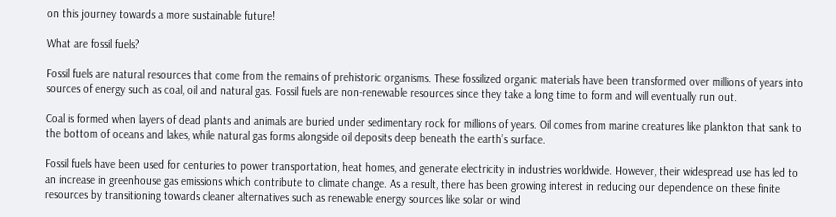on this journey towards a more sustainable future!

What are fossil fuels?

Fossil fuels are natural resources that come from the remains of prehistoric organisms. These fossilized organic materials have been transformed over millions of years into sources of energy such as coal, oil and natural gas. Fossil fuels are non-renewable resources since they take a long time to form and will eventually run out.

Coal is formed when layers of dead plants and animals are buried under sedimentary rock for millions of years. Oil comes from marine creatures like plankton that sank to the bottom of oceans and lakes, while natural gas forms alongside oil deposits deep beneath the earth’s surface.

Fossil fuels have been used for centuries to power transportation, heat homes, and generate electricity in industries worldwide. However, their widespread use has led to an increase in greenhouse gas emissions which contribute to climate change. As a result, there has been growing interest in reducing our dependence on these finite resources by transitioning towards cleaner alternatives such as renewable energy sources like solar or wind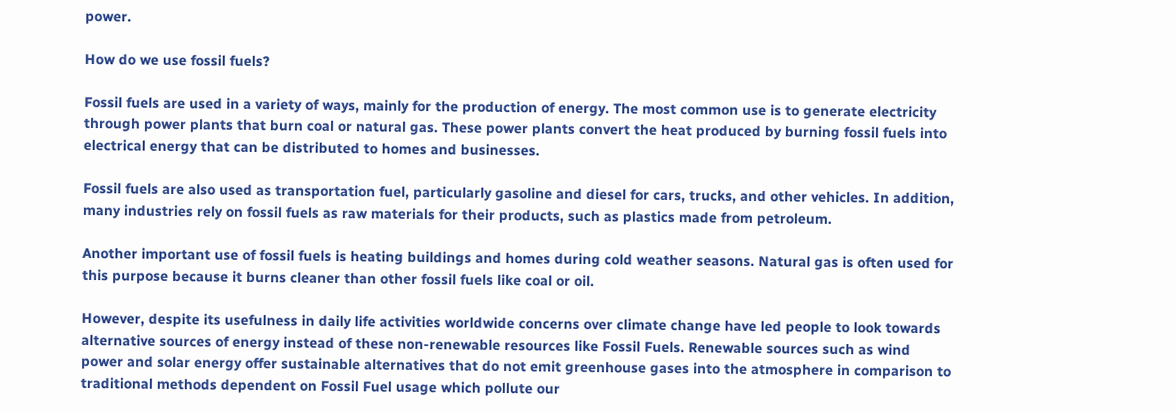power.

How do we use fossil fuels?

Fossil fuels are used in a variety of ways, mainly for the production of energy. The most common use is to generate electricity through power plants that burn coal or natural gas. These power plants convert the heat produced by burning fossil fuels into electrical energy that can be distributed to homes and businesses.

Fossil fuels are also used as transportation fuel, particularly gasoline and diesel for cars, trucks, and other vehicles. In addition, many industries rely on fossil fuels as raw materials for their products, such as plastics made from petroleum.

Another important use of fossil fuels is heating buildings and homes during cold weather seasons. Natural gas is often used for this purpose because it burns cleaner than other fossil fuels like coal or oil.

However, despite its usefulness in daily life activities worldwide concerns over climate change have led people to look towards alternative sources of energy instead of these non-renewable resources like Fossil Fuels. Renewable sources such as wind power and solar energy offer sustainable alternatives that do not emit greenhouse gases into the atmosphere in comparison to traditional methods dependent on Fossil Fuel usage which pollute our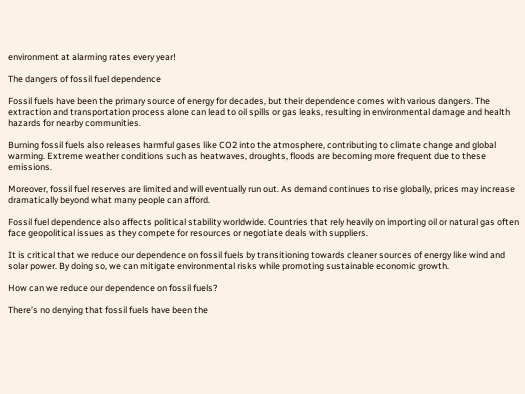environment at alarming rates every year!

The dangers of fossil fuel dependence

Fossil fuels have been the primary source of energy for decades, but their dependence comes with various dangers. The extraction and transportation process alone can lead to oil spills or gas leaks, resulting in environmental damage and health hazards for nearby communities.

Burning fossil fuels also releases harmful gases like CO2 into the atmosphere, contributing to climate change and global warming. Extreme weather conditions such as heatwaves, droughts, floods are becoming more frequent due to these emissions.

Moreover, fossil fuel reserves are limited and will eventually run out. As demand continues to rise globally, prices may increase dramatically beyond what many people can afford.

Fossil fuel dependence also affects political stability worldwide. Countries that rely heavily on importing oil or natural gas often face geopolitical issues as they compete for resources or negotiate deals with suppliers.

It is critical that we reduce our dependence on fossil fuels by transitioning towards cleaner sources of energy like wind and solar power. By doing so, we can mitigate environmental risks while promoting sustainable economic growth.

How can we reduce our dependence on fossil fuels?

There’s no denying that fossil fuels have been the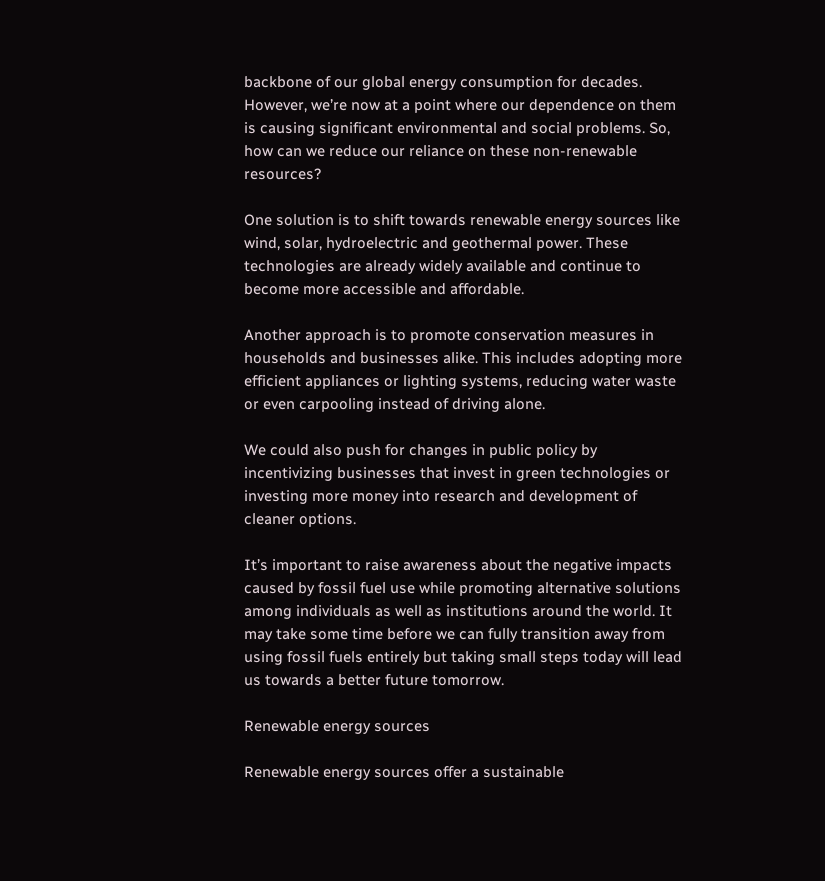backbone of our global energy consumption for decades. However, we’re now at a point where our dependence on them is causing significant environmental and social problems. So, how can we reduce our reliance on these non-renewable resources?

One solution is to shift towards renewable energy sources like wind, solar, hydroelectric and geothermal power. These technologies are already widely available and continue to become more accessible and affordable.

Another approach is to promote conservation measures in households and businesses alike. This includes adopting more efficient appliances or lighting systems, reducing water waste or even carpooling instead of driving alone.

We could also push for changes in public policy by incentivizing businesses that invest in green technologies or investing more money into research and development of cleaner options.

It’s important to raise awareness about the negative impacts caused by fossil fuel use while promoting alternative solutions among individuals as well as institutions around the world. It may take some time before we can fully transition away from using fossil fuels entirely but taking small steps today will lead us towards a better future tomorrow.

Renewable energy sources

Renewable energy sources offer a sustainable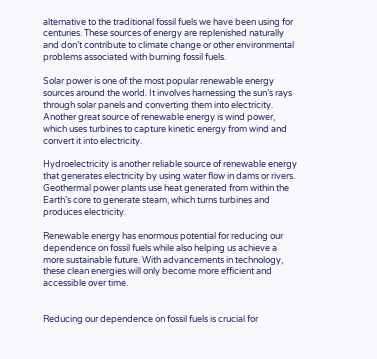alternative to the traditional fossil fuels we have been using for centuries. These sources of energy are replenished naturally and don’t contribute to climate change or other environmental problems associated with burning fossil fuels.

Solar power is one of the most popular renewable energy sources around the world. It involves harnessing the sun’s rays through solar panels and converting them into electricity. Another great source of renewable energy is wind power, which uses turbines to capture kinetic energy from wind and convert it into electricity.

Hydroelectricity is another reliable source of renewable energy that generates electricity by using water flow in dams or rivers. Geothermal power plants use heat generated from within the Earth’s core to generate steam, which turns turbines and produces electricity.

Renewable energy has enormous potential for reducing our dependence on fossil fuels while also helping us achieve a more sustainable future. With advancements in technology, these clean energies will only become more efficient and accessible over time.


Reducing our dependence on fossil fuels is crucial for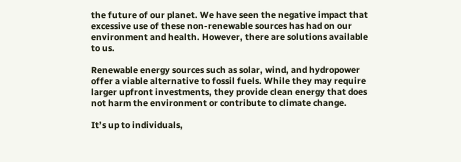the future of our planet. We have seen the negative impact that excessive use of these non-renewable sources has had on our environment and health. However, there are solutions available to us.

Renewable energy sources such as solar, wind, and hydropower offer a viable alternative to fossil fuels. While they may require larger upfront investments, they provide clean energy that does not harm the environment or contribute to climate change.

It’s up to individuals,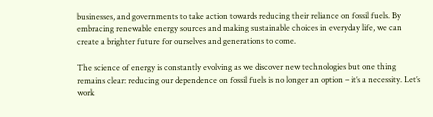businesses, and governments to take action towards reducing their reliance on fossil fuels. By embracing renewable energy sources and making sustainable choices in everyday life, we can create a brighter future for ourselves and generations to come.

The science of energy is constantly evolving as we discover new technologies but one thing remains clear: reducing our dependence on fossil fuels is no longer an option – it’s a necessity. Let’s work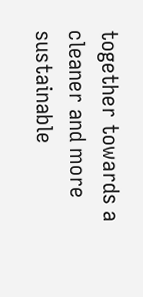together towards a cleaner and more sustainable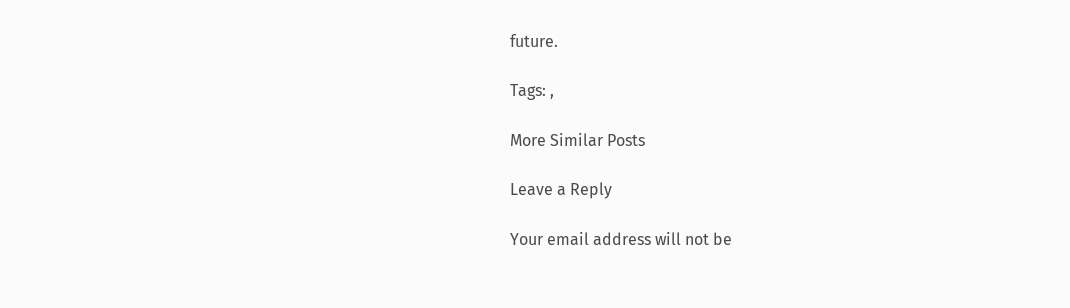future.

Tags: ,

More Similar Posts

Leave a Reply

Your email address will not be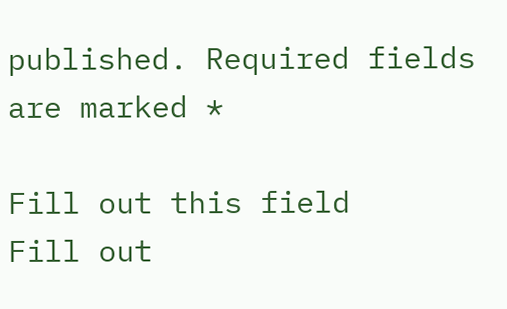published. Required fields are marked *

Fill out this field
Fill out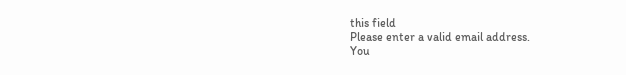this field
Please enter a valid email address.
You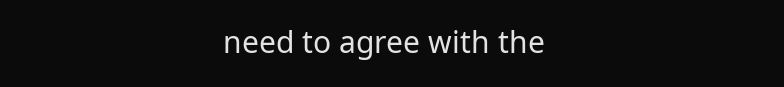need to agree with the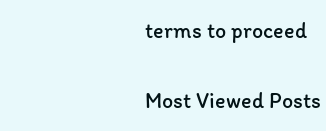terms to proceed

Most Viewed Posts